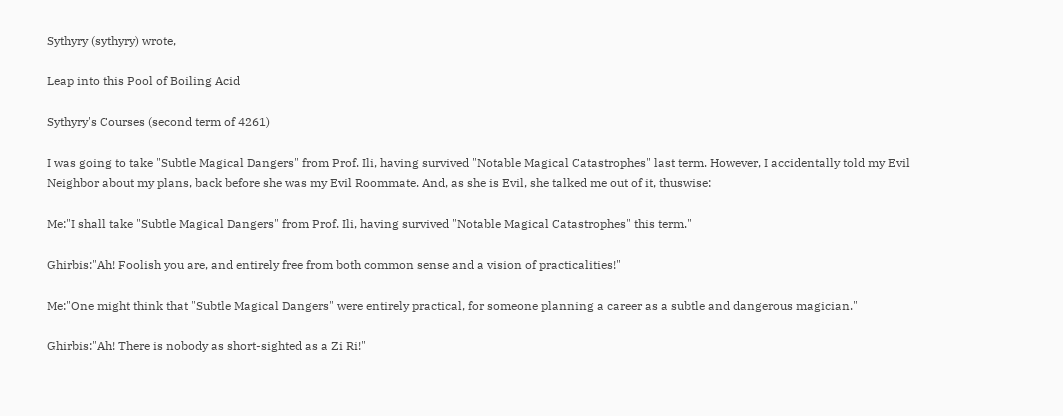Sythyry (sythyry) wrote,

Leap into this Pool of Boiling Acid

Sythyry's Courses (second term of 4261)

I was going to take "Subtle Magical Dangers" from Prof. Ili, having survived "Notable Magical Catastrophes" last term. However, I accidentally told my Evil Neighbor about my plans, back before she was my Evil Roommate. And, as she is Evil, she talked me out of it, thuswise:

Me:"I shall take "Subtle Magical Dangers" from Prof. Ili, having survived "Notable Magical Catastrophes" this term."

Ghirbis:"Ah! Foolish you are, and entirely free from both common sense and a vision of practicalities!"

Me:"One might think that "Subtle Magical Dangers" were entirely practical, for someone planning a career as a subtle and dangerous magician."

Ghirbis:"Ah! There is nobody as short-sighted as a Zi Ri!"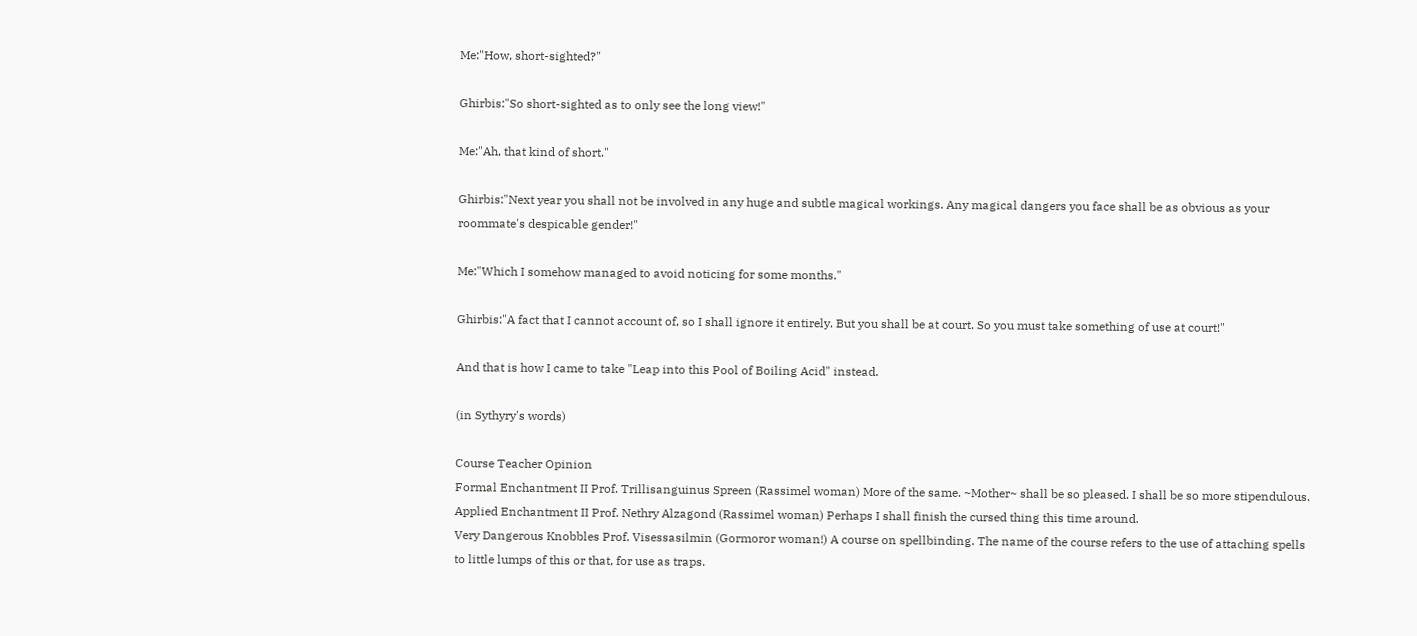Me:"How, short-sighted?"

Ghirbis:"So short-sighted as to only see the long view!"

Me:"Ah, that kind of short."

Ghirbis:"Next year you shall not be involved in any huge and subtle magical workings. Any magical dangers you face shall be as obvious as your roommate's despicable gender!"

Me:"Which I somehow managed to avoid noticing for some months."

Ghirbis:"A fact that I cannot account of, so I shall ignore it entirely. But you shall be at court. So you must take something of use at court!"

And that is how I came to take "Leap into this Pool of Boiling Acid" instead.

(in Sythyry's words)

Course Teacher Opinion
Formal Enchantment II Prof. Trillisanguinus Spreen (Rassimel woman) More of the same. ~Mother~ shall be so pleased. I shall be so more stipendulous.
Applied Enchantment II Prof. Nethry Alzagond (Rassimel woman) Perhaps I shall finish the cursed thing this time around.
Very Dangerous Knobbles Prof. Visessasilmin (Gormoror woman!) A course on spellbinding. The name of the course refers to the use of attaching spells to little lumps of this or that, for use as traps.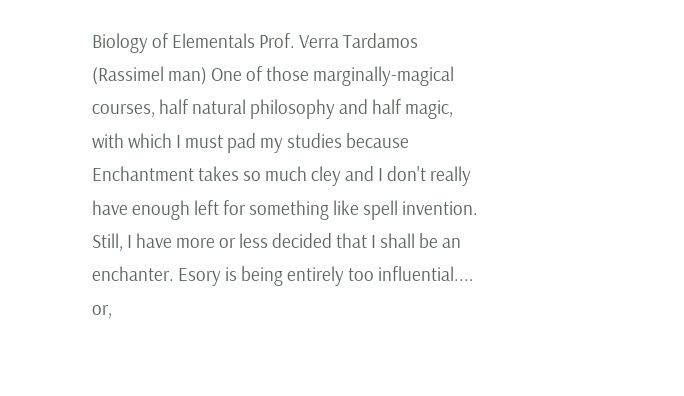Biology of Elementals Prof. Verra Tardamos (Rassimel man) One of those marginally-magical courses, half natural philosophy and half magic, with which I must pad my studies because Enchantment takes so much cley and I don't really have enough left for something like spell invention. Still, I have more or less decided that I shall be an enchanter. Esory is being entirely too influential.... or,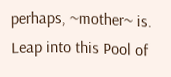perhaps, ~mother~ is.
Leap into this Pool of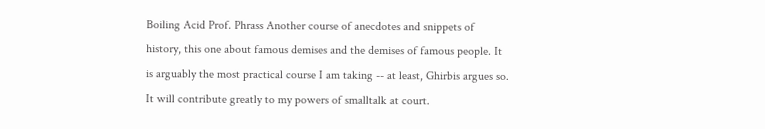Boiling Acid Prof. Phrass Another course of anecdotes and snippets of history, this one about famous demises and the demises of famous people. It is arguably the most practical course I am taking -- at least, Ghirbis argues so. It will contribute greatly to my powers of smalltalk at court.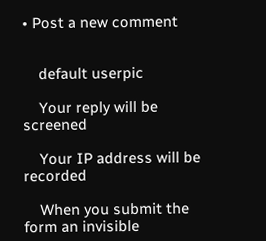• Post a new comment


    default userpic

    Your reply will be screened

    Your IP address will be recorded

    When you submit the form an invisible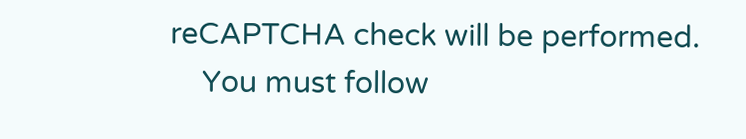reCAPTCHA check will be performed.
    You must follow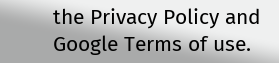the Privacy Policy and Google Terms of use.